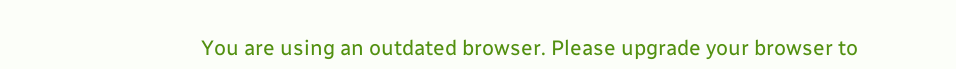You are using an outdated browser. Please upgrade your browser to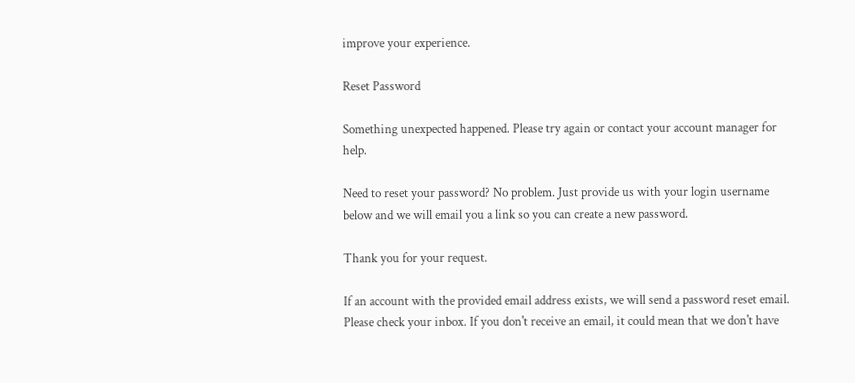improve your experience.

Reset Password

Something unexpected happened. Please try again or contact your account manager for help.

Need to reset your password? No problem. Just provide us with your login username below and we will email you a link so you can create a new password.

Thank you for your request.

If an account with the provided email address exists, we will send a password reset email. Please check your inbox. If you don't receive an email, it could mean that we don't have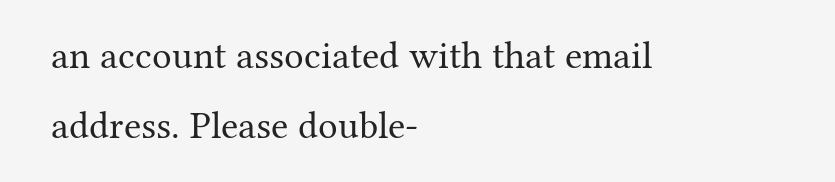an account associated with that email address. Please double-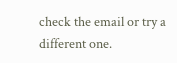check the email or try a different one.